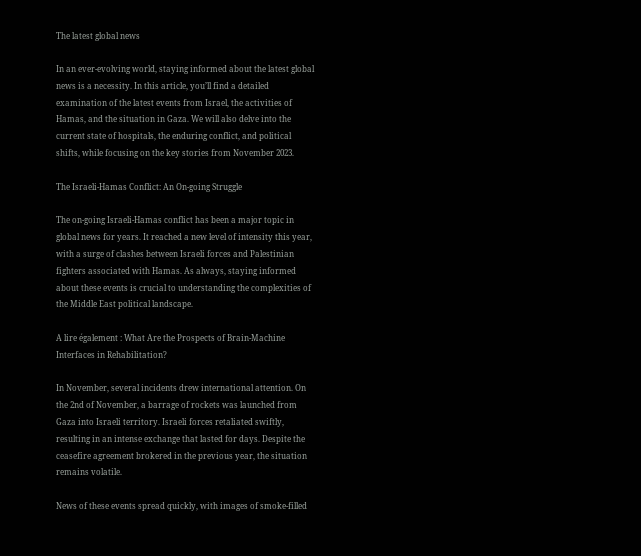The latest global news

In an ever-evolving world, staying informed about the latest global news is a necessity. In this article, you’ll find a detailed examination of the latest events from Israel, the activities of Hamas, and the situation in Gaza. We will also delve into the current state of hospitals, the enduring conflict, and political shifts, while focusing on the key stories from November 2023.

The Israeli-Hamas Conflict: An On-going Struggle

The on-going Israeli-Hamas conflict has been a major topic in global news for years. It reached a new level of intensity this year, with a surge of clashes between Israeli forces and Palestinian fighters associated with Hamas. As always, staying informed about these events is crucial to understanding the complexities of the Middle East political landscape.

A lire également : What Are the Prospects of Brain-Machine Interfaces in Rehabilitation?

In November, several incidents drew international attention. On the 2nd of November, a barrage of rockets was launched from Gaza into Israeli territory. Israeli forces retaliated swiftly, resulting in an intense exchange that lasted for days. Despite the ceasefire agreement brokered in the previous year, the situation remains volatile.

News of these events spread quickly, with images of smoke-filled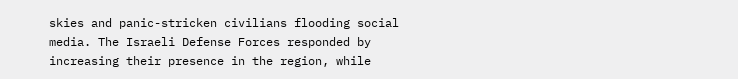skies and panic-stricken civilians flooding social media. The Israeli Defense Forces responded by increasing their presence in the region, while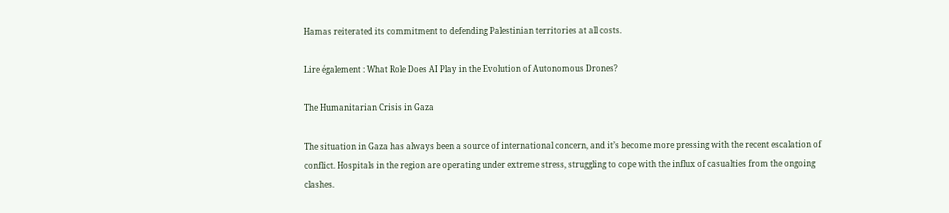Hamas reiterated its commitment to defending Palestinian territories at all costs.

Lire également : What Role Does AI Play in the Evolution of Autonomous Drones?

The Humanitarian Crisis in Gaza

The situation in Gaza has always been a source of international concern, and it’s become more pressing with the recent escalation of conflict. Hospitals in the region are operating under extreme stress, struggling to cope with the influx of casualties from the ongoing clashes.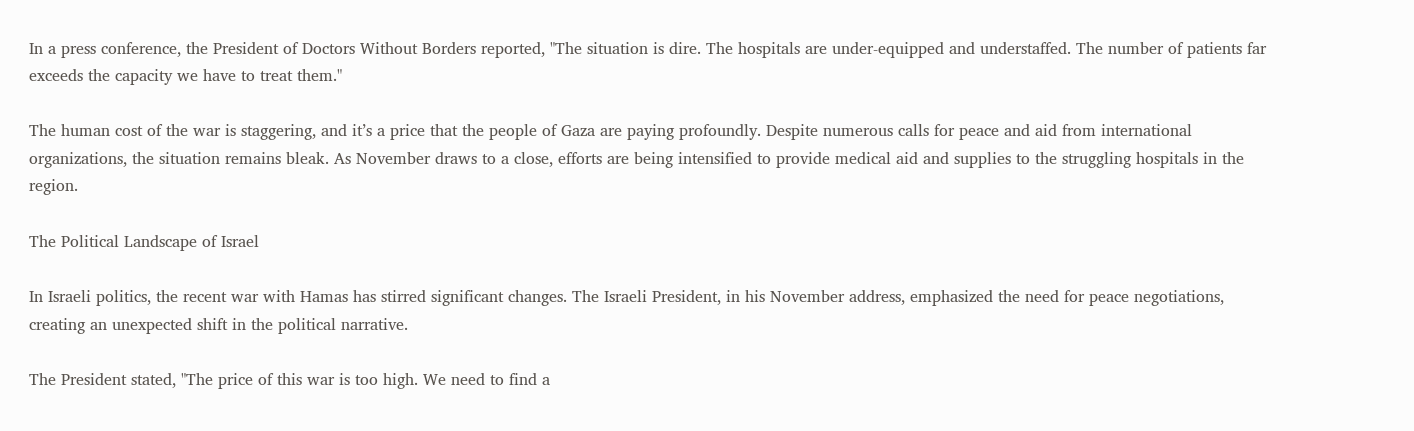In a press conference, the President of Doctors Without Borders reported, "The situation is dire. The hospitals are under-equipped and understaffed. The number of patients far exceeds the capacity we have to treat them."

The human cost of the war is staggering, and it’s a price that the people of Gaza are paying profoundly. Despite numerous calls for peace and aid from international organizations, the situation remains bleak. As November draws to a close, efforts are being intensified to provide medical aid and supplies to the struggling hospitals in the region.

The Political Landscape of Israel

In Israeli politics, the recent war with Hamas has stirred significant changes. The Israeli President, in his November address, emphasized the need for peace negotiations, creating an unexpected shift in the political narrative.

The President stated, "The price of this war is too high. We need to find a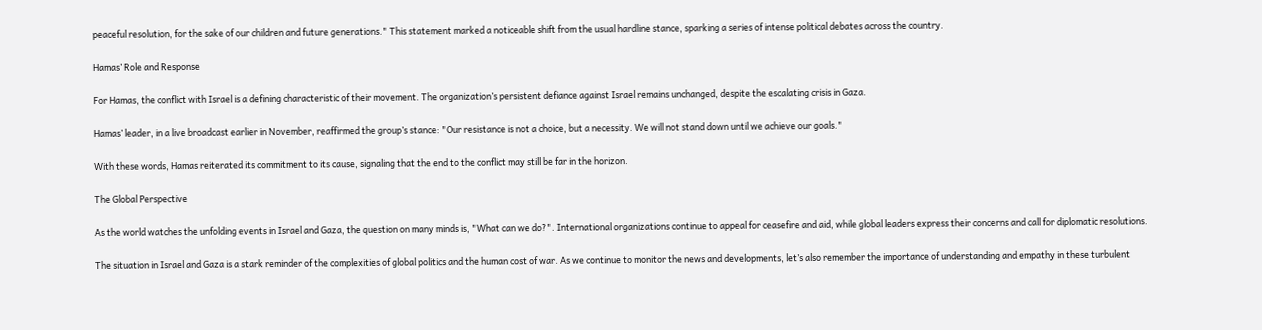peaceful resolution, for the sake of our children and future generations." This statement marked a noticeable shift from the usual hardline stance, sparking a series of intense political debates across the country.

Hamas’ Role and Response

For Hamas, the conflict with Israel is a defining characteristic of their movement. The organization’s persistent defiance against Israel remains unchanged, despite the escalating crisis in Gaza.

Hamas’ leader, in a live broadcast earlier in November, reaffirmed the group’s stance: "Our resistance is not a choice, but a necessity. We will not stand down until we achieve our goals."

With these words, Hamas reiterated its commitment to its cause, signaling that the end to the conflict may still be far in the horizon.

The Global Perspective

As the world watches the unfolding events in Israel and Gaza, the question on many minds is, "What can we do?". International organizations continue to appeal for ceasefire and aid, while global leaders express their concerns and call for diplomatic resolutions.

The situation in Israel and Gaza is a stark reminder of the complexities of global politics and the human cost of war. As we continue to monitor the news and developments, let’s also remember the importance of understanding and empathy in these turbulent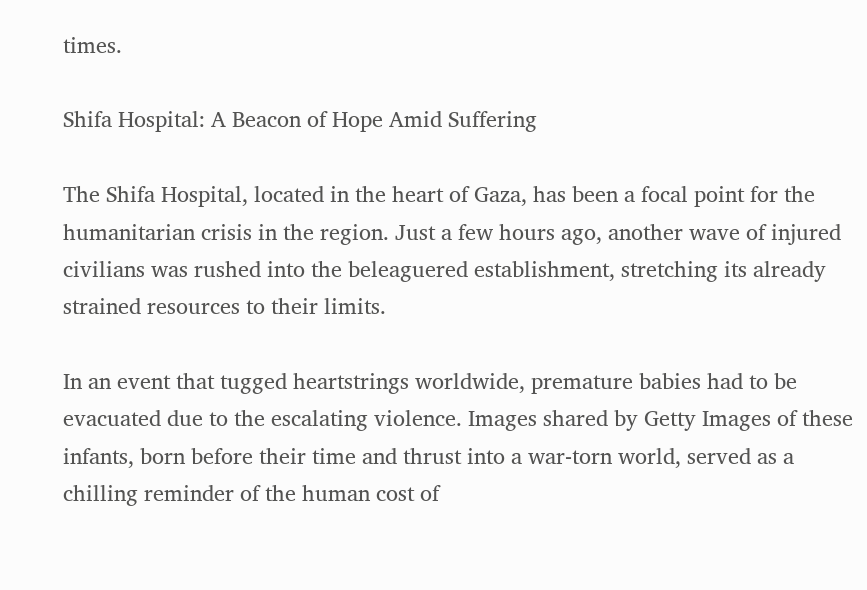times.

Shifa Hospital: A Beacon of Hope Amid Suffering

The Shifa Hospital, located in the heart of Gaza, has been a focal point for the humanitarian crisis in the region. Just a few hours ago, another wave of injured civilians was rushed into the beleaguered establishment, stretching its already strained resources to their limits.

In an event that tugged heartstrings worldwide, premature babies had to be evacuated due to the escalating violence. Images shared by Getty Images of these infants, born before their time and thrust into a war-torn world, served as a chilling reminder of the human cost of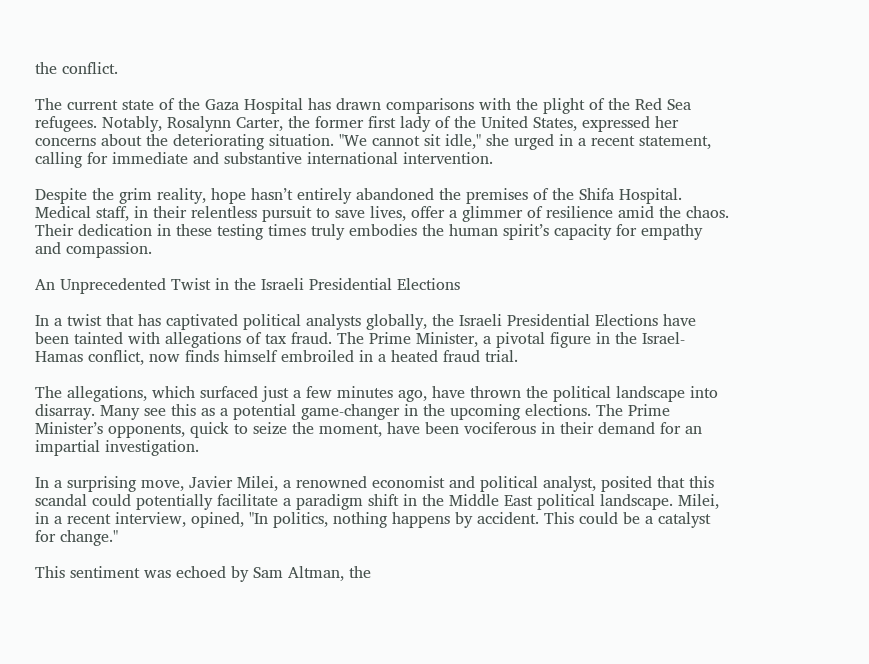the conflict.

The current state of the Gaza Hospital has drawn comparisons with the plight of the Red Sea refugees. Notably, Rosalynn Carter, the former first lady of the United States, expressed her concerns about the deteriorating situation. "We cannot sit idle," she urged in a recent statement, calling for immediate and substantive international intervention.

Despite the grim reality, hope hasn’t entirely abandoned the premises of the Shifa Hospital. Medical staff, in their relentless pursuit to save lives, offer a glimmer of resilience amid the chaos. Their dedication in these testing times truly embodies the human spirit’s capacity for empathy and compassion.

An Unprecedented Twist in the Israeli Presidential Elections

In a twist that has captivated political analysts globally, the Israeli Presidential Elections have been tainted with allegations of tax fraud. The Prime Minister, a pivotal figure in the Israel-Hamas conflict, now finds himself embroiled in a heated fraud trial.

The allegations, which surfaced just a few minutes ago, have thrown the political landscape into disarray. Many see this as a potential game-changer in the upcoming elections. The Prime Minister’s opponents, quick to seize the moment, have been vociferous in their demand for an impartial investigation.

In a surprising move, Javier Milei, a renowned economist and political analyst, posited that this scandal could potentially facilitate a paradigm shift in the Middle East political landscape. Milei, in a recent interview, opined, "In politics, nothing happens by accident. This could be a catalyst for change."

This sentiment was echoed by Sam Altman, the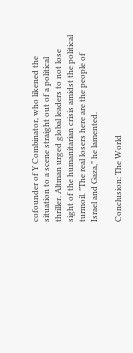cofounder of Y Combinator, who likened the situation to a scene straight out of a political thriller. Altman urged global leaders to not lose sight of the humanitarian crisis amidst the political turmoil. "The real losers here are the people of Israel and Gaza," he lamented.

Conclusion: The World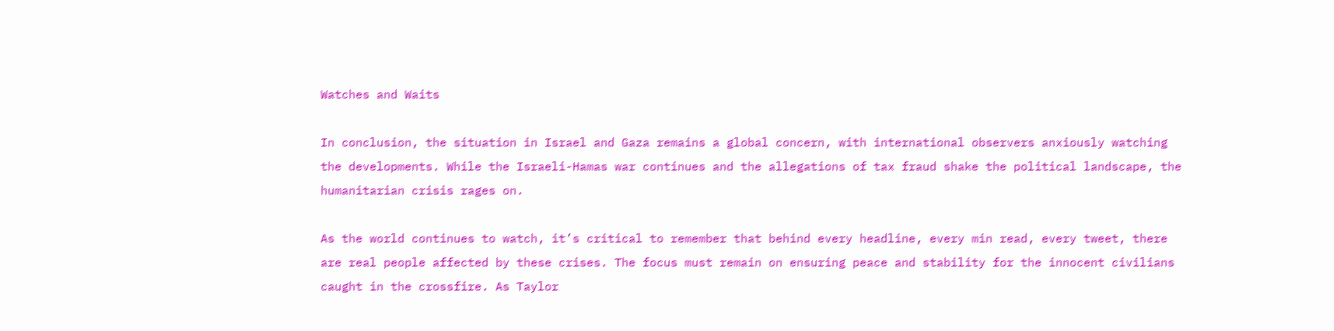Watches and Waits

In conclusion, the situation in Israel and Gaza remains a global concern, with international observers anxiously watching the developments. While the Israeli-Hamas war continues and the allegations of tax fraud shake the political landscape, the humanitarian crisis rages on.

As the world continues to watch, it’s critical to remember that behind every headline, every min read, every tweet, there are real people affected by these crises. The focus must remain on ensuring peace and stability for the innocent civilians caught in the crossfire. As Taylor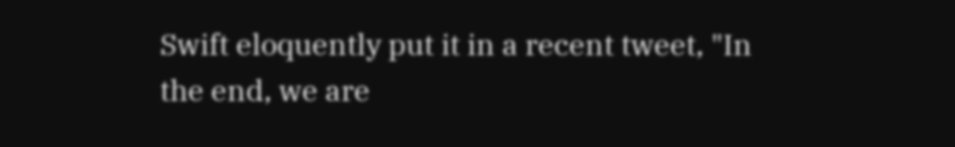Swift eloquently put it in a recent tweet, "In the end, we are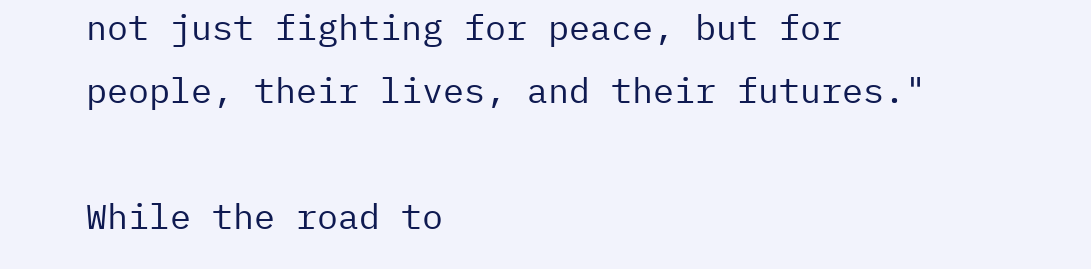not just fighting for peace, but for people, their lives, and their futures."

While the road to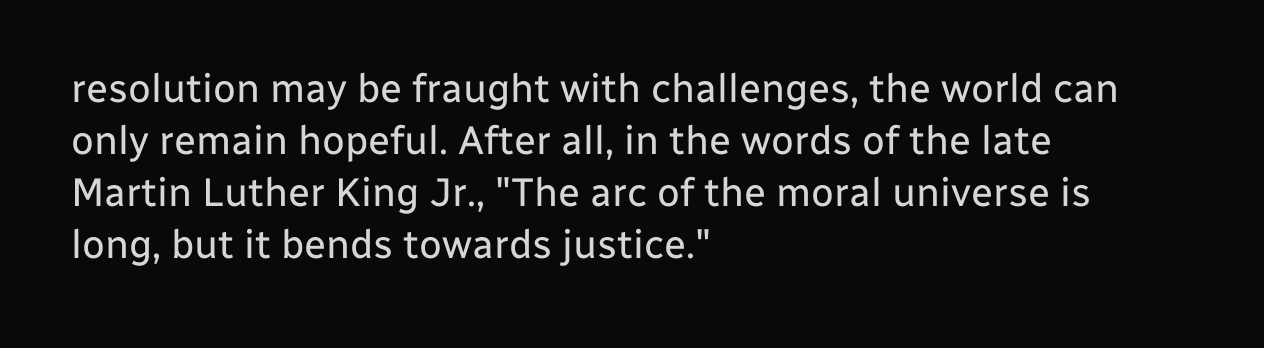resolution may be fraught with challenges, the world can only remain hopeful. After all, in the words of the late Martin Luther King Jr., "The arc of the moral universe is long, but it bends towards justice."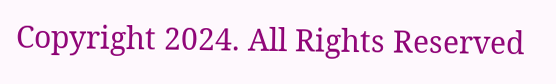Copyright 2024. All Rights Reserved